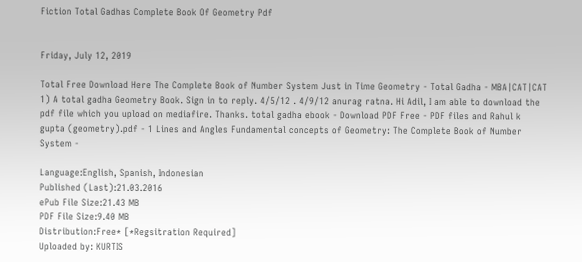Fiction Total Gadhas Complete Book Of Geometry Pdf


Friday, July 12, 2019

Total Free Download Here The Complete Book of Number System Just in Time Geometry - Total Gadha - MBA|CAT|CAT 1) A total gadha Geometry Book. Sign in to reply. 4/5/12 . 4/9/12 anurag ratna. Hi Adil, I am able to download the pdf file which you upload on mediafire. Thanks. total gadha ebook - Download PDF Free - PDF files and Rahul k gupta (geometry).pdf - 1 Lines and Angles Fundamental concepts of Geometry: The Complete Book of Number System -

Language:English, Spanish, Indonesian
Published (Last):21.03.2016
ePub File Size:21.43 MB
PDF File Size:9.40 MB
Distribution:Free* [*Regsitration Required]
Uploaded by: KURTIS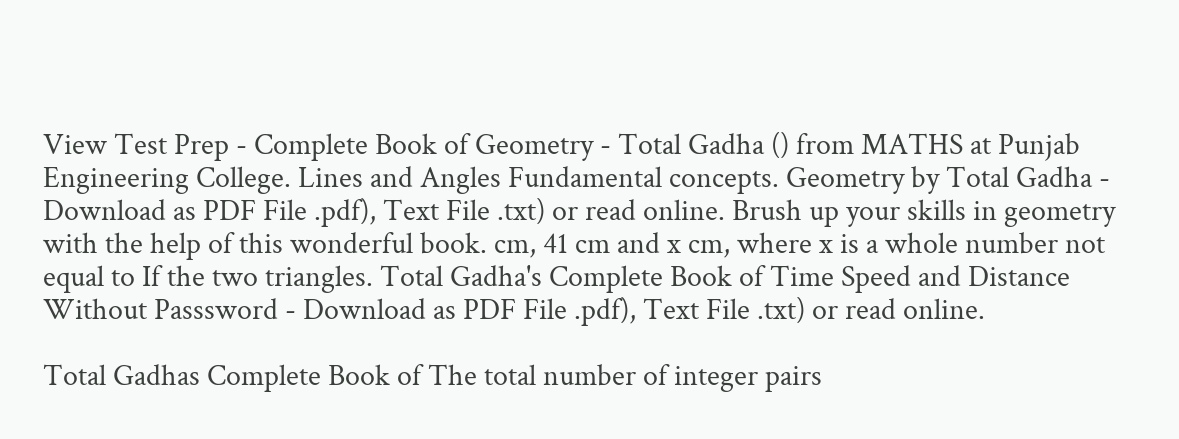View Test Prep - Complete Book of Geometry - Total Gadha () from MATHS at Punjab Engineering College. Lines and Angles Fundamental concepts. Geometry by Total Gadha - Download as PDF File .pdf), Text File .txt) or read online. Brush up your skills in geometry with the help of this wonderful book. cm, 41 cm and x cm, where x is a whole number not equal to If the two triangles. Total Gadha's Complete Book of Time Speed and Distance Without Passsword - Download as PDF File .pdf), Text File .txt) or read online.

Total Gadhas Complete Book of The total number of integer pairs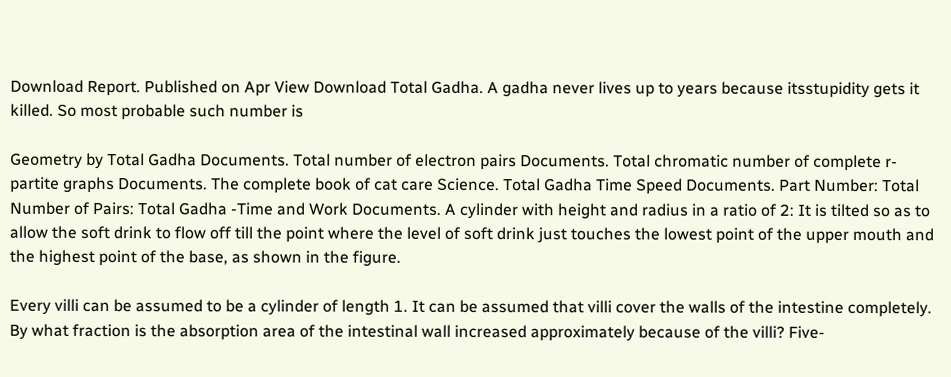Download Report. Published on Apr View Download Total Gadha. A gadha never lives up to years because itsstupidity gets it killed. So most probable such number is

Geometry by Total Gadha Documents. Total number of electron pairs Documents. Total chromatic number of complete r-partite graphs Documents. The complete book of cat care Science. Total Gadha Time Speed Documents. Part Number: Total Number of Pairs: Total Gadha -Time and Work Documents. A cylinder with height and radius in a ratio of 2: It is tilted so as to allow the soft drink to flow off till the point where the level of soft drink just touches the lowest point of the upper mouth and the highest point of the base, as shown in the figure.

Every villi can be assumed to be a cylinder of length 1. It can be assumed that villi cover the walls of the intestine completely. By what fraction is the absorption area of the intestinal wall increased approximately because of the villi? Five-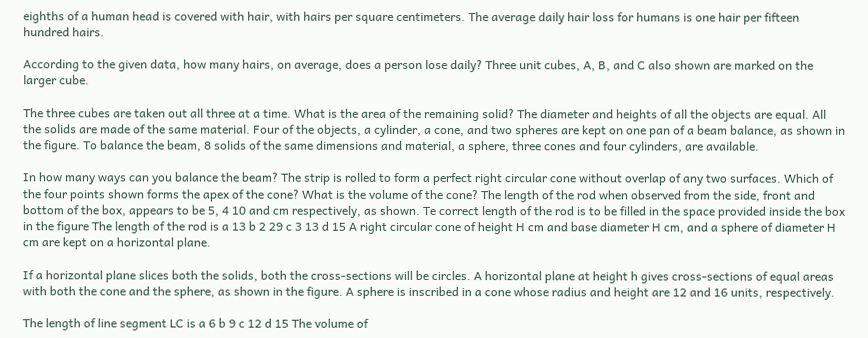eighths of a human head is covered with hair, with hairs per square centimeters. The average daily hair loss for humans is one hair per fifteen hundred hairs.

According to the given data, how many hairs, on average, does a person lose daily? Three unit cubes, A, B, and C also shown are marked on the larger cube.

The three cubes are taken out all three at a time. What is the area of the remaining solid? The diameter and heights of all the objects are equal. All the solids are made of the same material. Four of the objects, a cylinder, a cone, and two spheres are kept on one pan of a beam balance, as shown in the figure. To balance the beam, 8 solids of the same dimensions and material, a sphere, three cones and four cylinders, are available.

In how many ways can you balance the beam? The strip is rolled to form a perfect right circular cone without overlap of any two surfaces. Which of the four points shown forms the apex of the cone? What is the volume of the cone? The length of the rod when observed from the side, front and bottom of the box, appears to be 5, 4 10 and cm respectively, as shown. Te correct length of the rod is to be filled in the space provided inside the box in the figure The length of the rod is a 13 b 2 29 c 3 13 d 15 A right circular cone of height H cm and base diameter H cm, and a sphere of diameter H cm are kept on a horizontal plane.

If a horizontal plane slices both the solids, both the cross-sections will be circles. A horizontal plane at height h gives cross-sections of equal areas with both the cone and the sphere, as shown in the figure. A sphere is inscribed in a cone whose radius and height are 12 and 16 units, respectively.

The length of line segment LC is a 6 b 9 c 12 d 15 The volume of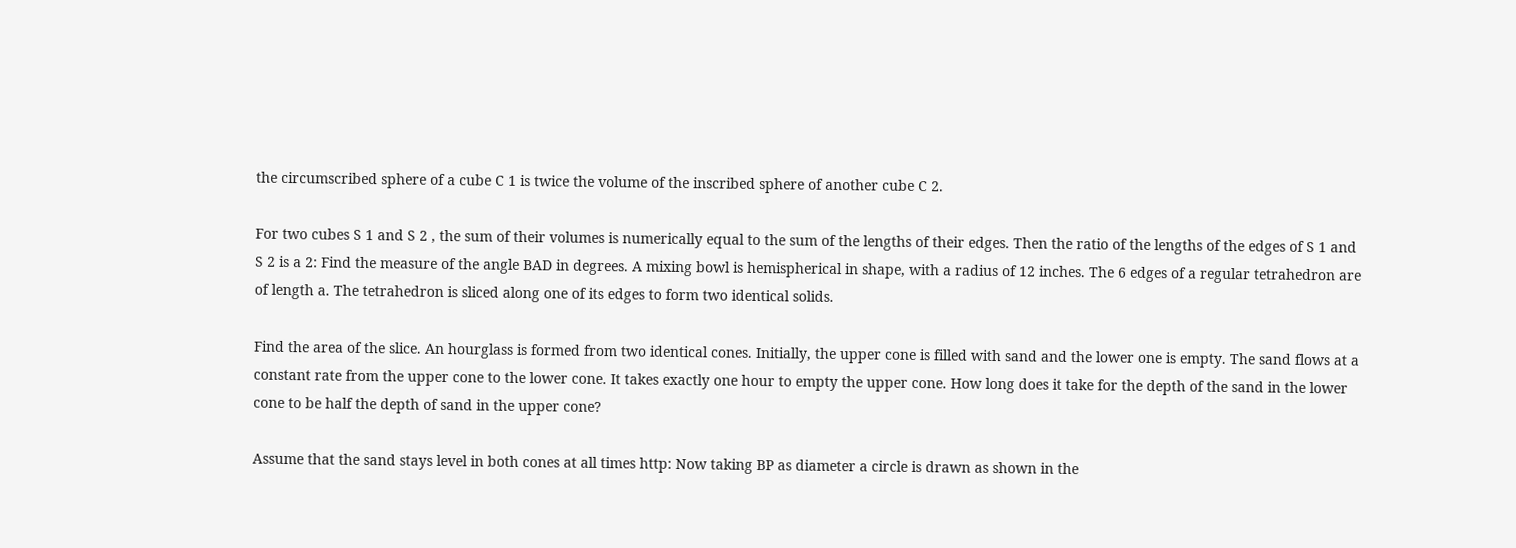the circumscribed sphere of a cube C 1 is twice the volume of the inscribed sphere of another cube C 2.

For two cubes S 1 and S 2 , the sum of their volumes is numerically equal to the sum of the lengths of their edges. Then the ratio of the lengths of the edges of S 1 and S 2 is a 2: Find the measure of the angle BAD in degrees. A mixing bowl is hemispherical in shape, with a radius of 12 inches. The 6 edges of a regular tetrahedron are of length a. The tetrahedron is sliced along one of its edges to form two identical solids.

Find the area of the slice. An hourglass is formed from two identical cones. Initially, the upper cone is filled with sand and the lower one is empty. The sand flows at a constant rate from the upper cone to the lower cone. It takes exactly one hour to empty the upper cone. How long does it take for the depth of the sand in the lower cone to be half the depth of sand in the upper cone?

Assume that the sand stays level in both cones at all times http: Now taking BP as diameter a circle is drawn as shown in the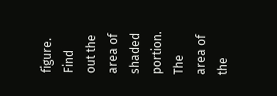figure. Find out the area of shaded portion. The area of the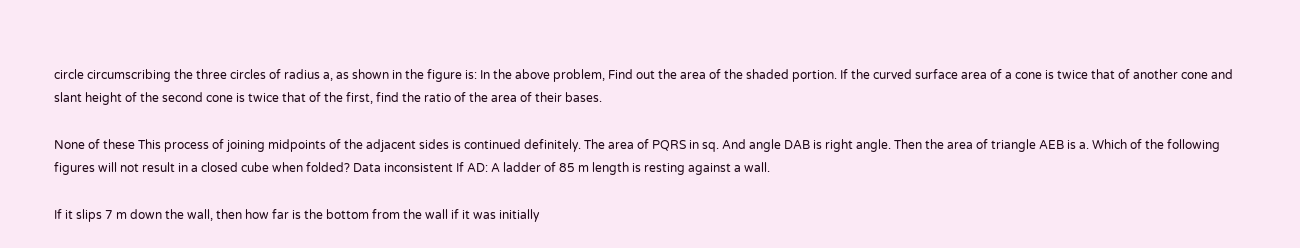circle circumscribing the three circles of radius a, as shown in the figure is: In the above problem, Find out the area of the shaded portion. If the curved surface area of a cone is twice that of another cone and slant height of the second cone is twice that of the first, find the ratio of the area of their bases.

None of these This process of joining midpoints of the adjacent sides is continued definitely. The area of PQRS in sq. And angle DAB is right angle. Then the area of triangle AEB is a. Which of the following figures will not result in a closed cube when folded? Data inconsistent If AD: A ladder of 85 m length is resting against a wall.

If it slips 7 m down the wall, then how far is the bottom from the wall if it was initially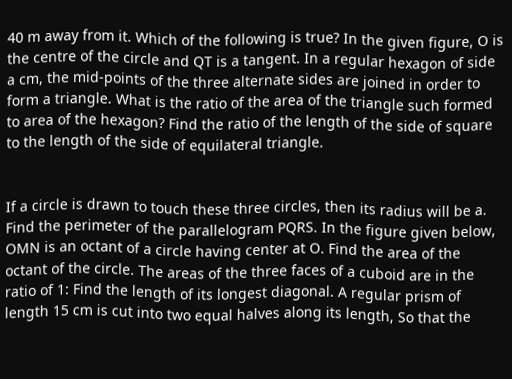40 m away from it. Which of the following is true? In the given figure, O is the centre of the circle and QT is a tangent. In a regular hexagon of side a cm, the mid-points of the three alternate sides are joined in order to form a triangle. What is the ratio of the area of the triangle such formed to area of the hexagon? Find the ratio of the length of the side of square to the length of the side of equilateral triangle.


If a circle is drawn to touch these three circles, then its radius will be a. Find the perimeter of the parallelogram PQRS. In the figure given below, OMN is an octant of a circle having center at O. Find the area of the octant of the circle. The areas of the three faces of a cuboid are in the ratio of 1: Find the length of its longest diagonal. A regular prism of length 15 cm is cut into two equal halves along its length, So that the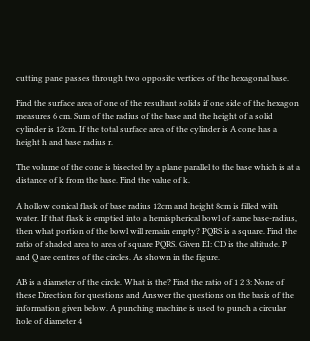cutting pane passes through two opposite vertices of the hexagonal base.

Find the surface area of one of the resultant solids if one side of the hexagon measures 6 cm. Sum of the radius of the base and the height of a solid cylinder is 12cm. If the total surface area of the cylinder is A cone has a height h and base radius r.

The volume of the cone is bisected by a plane parallel to the base which is at a distance of k from the base. Find the value of k.

A hollow conical flask of base radius 12cm and height 8cm is filled with water. If that flask is emptied into a hemispherical bowl of same base-radius, then what portion of the bowl will remain empty? PQRS is a square. Find the ratio of shaded area to area of square PQRS. Given EI: CD is the altitude. P and Q are centres of the circles. As shown in the figure.

AB is a diameter of the circle. What is the? Find the ratio of 1 2 3: None of these Direction for questions and Answer the questions on the basis of the information given below. A punching machine is used to punch a circular hole of diameter 4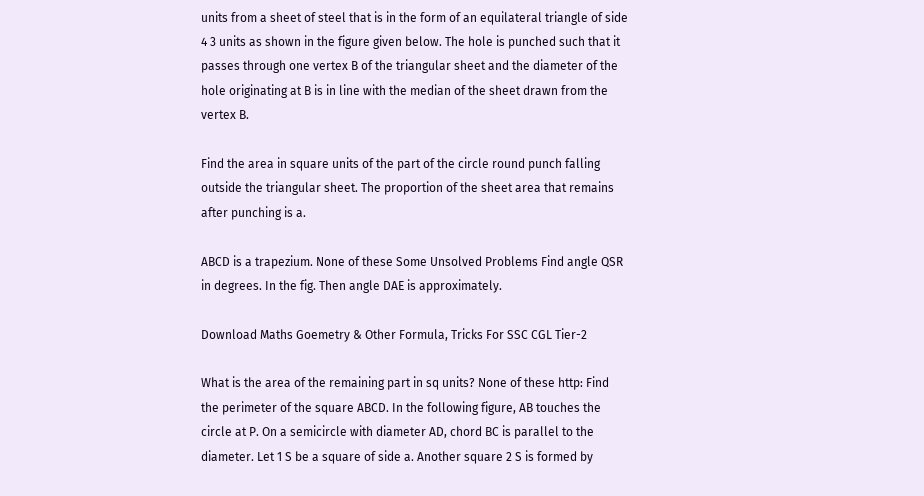units from a sheet of steel that is in the form of an equilateral triangle of side 4 3 units as shown in the figure given below. The hole is punched such that it passes through one vertex B of the triangular sheet and the diameter of the hole originating at B is in line with the median of the sheet drawn from the vertex B.

Find the area in square units of the part of the circle round punch falling outside the triangular sheet. The proportion of the sheet area that remains after punching is a.

ABCD is a trapezium. None of these Some Unsolved Problems Find angle QSR in degrees. In the fig. Then angle DAE is approximately.

Download Maths Goemetry & Other Formula, Tricks For SSC CGL Tier-2

What is the area of the remaining part in sq units? None of these http: Find the perimeter of the square ABCD. In the following figure, AB touches the circle at P. On a semicircle with diameter AD, chord BC is parallel to the diameter. Let 1 S be a square of side a. Another square 2 S is formed by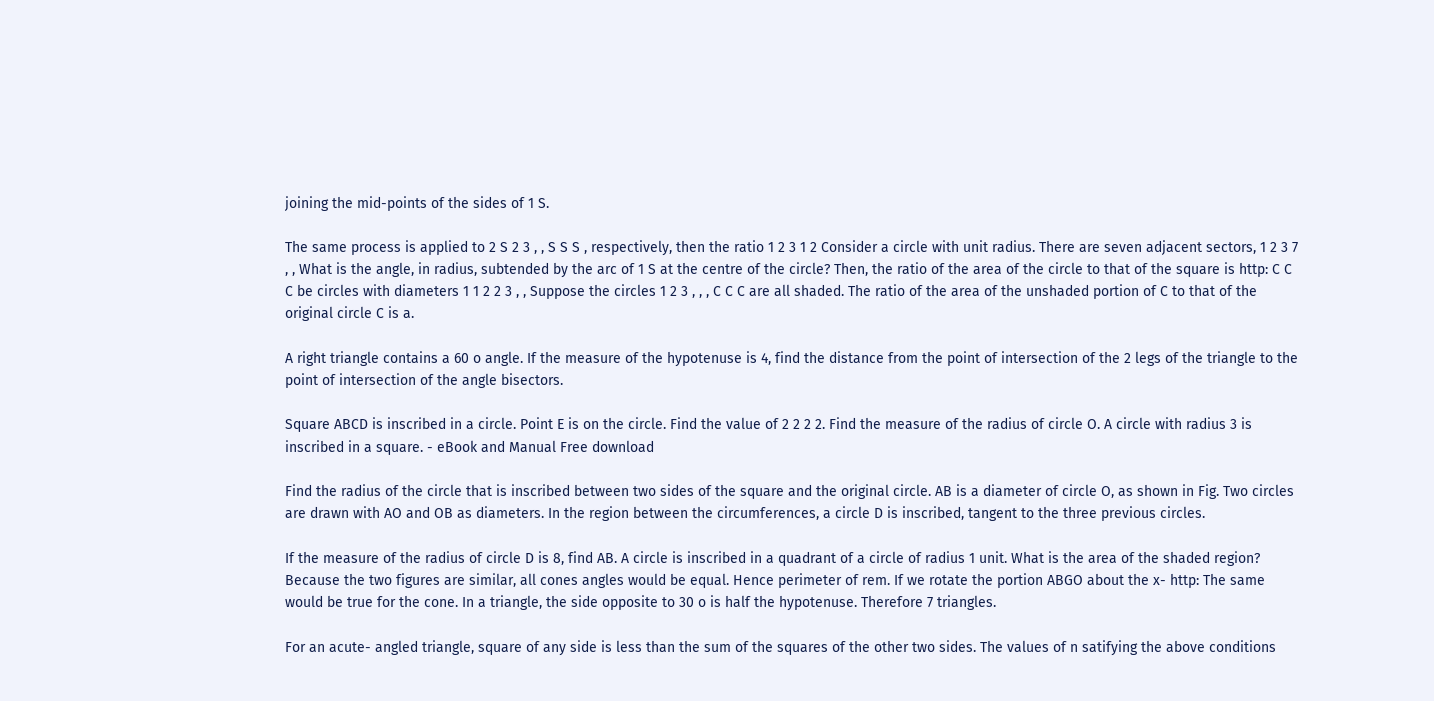joining the mid-points of the sides of 1 S.

The same process is applied to 2 S 2 3 , , S S S , respectively, then the ratio 1 2 3 1 2 Consider a circle with unit radius. There are seven adjacent sectors, 1 2 3 7 , , What is the angle, in radius, subtended by the arc of 1 S at the centre of the circle? Then, the ratio of the area of the circle to that of the square is http: C C C be circles with diameters 1 1 2 2 3 , , Suppose the circles 1 2 3 , , , C C C are all shaded. The ratio of the area of the unshaded portion of C to that of the original circle C is a.

A right triangle contains a 60 o angle. If the measure of the hypotenuse is 4, find the distance from the point of intersection of the 2 legs of the triangle to the point of intersection of the angle bisectors.

Square ABCD is inscribed in a circle. Point E is on the circle. Find the value of 2 2 2 2. Find the measure of the radius of circle O. A circle with radius 3 is inscribed in a square. - eBook and Manual Free download

Find the radius of the circle that is inscribed between two sides of the square and the original circle. AB is a diameter of circle O, as shown in Fig. Two circles are drawn with AO and OB as diameters. In the region between the circumferences, a circle D is inscribed, tangent to the three previous circles.

If the measure of the radius of circle D is 8, find AB. A circle is inscribed in a quadrant of a circle of radius 1 unit. What is the area of the shaded region? Because the two figures are similar, all cones angles would be equal. Hence perimeter of rem. If we rotate the portion ABGO about the x- http: The same would be true for the cone. In a triangle, the side opposite to 30 o is half the hypotenuse. Therefore 7 triangles.

For an acute- angled triangle, square of any side is less than the sum of the squares of the other two sides. The values of n satifying the above conditions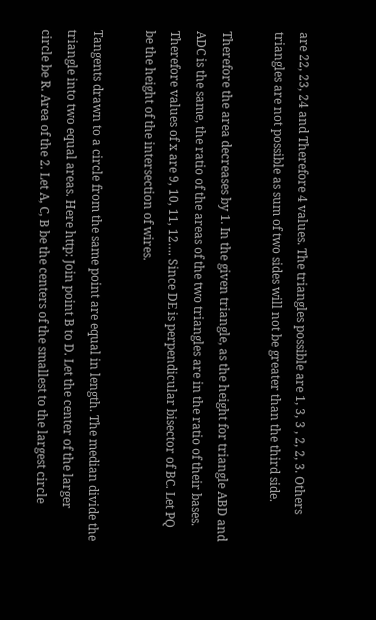are 22, 23, 24 and Therefore 4 values. The triangles possible are 1, 3, 3 , 2, 2, 3. Others triangles are not possible as sum of two sides will not be greater than the third side.

Therefore the area decreases by 1. In the given triangle, as the height for triangle ABD and ADC is the same, the ratio of the areas of the two triangles are in the ratio of their bases. Therefore values of x are 9, 10, 11, 12…. Since DE is perpendicular bisector of BC. Let PQ be the height of the intersection of wires.

Tangents drawn to a circle from the same point are equal in length. The median divide the triangle into two equal areas. Here http: Join point B to D. Let the center of the larger circle be R. Area of the 2. Let A, C, B be the centers of the smallest to the largest circle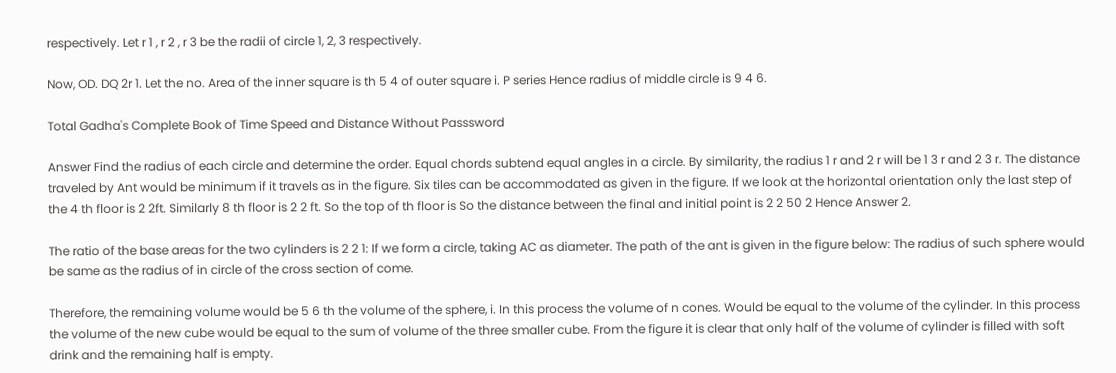respectively. Let r 1 , r 2 , r 3 be the radii of circle 1, 2, 3 respectively.

Now, OD. DQ 2r 1. Let the no. Area of the inner square is th 5 4 of outer square i. P series Hence radius of middle circle is 9 4 6.

Total Gadha's Complete Book of Time Speed and Distance Without Passsword

Answer Find the radius of each circle and determine the order. Equal chords subtend equal angles in a circle. By similarity, the radius 1 r and 2 r will be 1 3 r and 2 3 r. The distance traveled by Ant would be minimum if it travels as in the figure. Six tiles can be accommodated as given in the figure. If we look at the horizontal orientation only the last step of the 4 th floor is 2 2ft. Similarly 8 th floor is 2 2 ft. So the top of th floor is So the distance between the final and initial point is 2 2 50 2 Hence Answer 2.

The ratio of the base areas for the two cylinders is 2 2 1: If we form a circle, taking AC as diameter. The path of the ant is given in the figure below: The radius of such sphere would be same as the radius of in circle of the cross section of come.

Therefore, the remaining volume would be 5 6 th the volume of the sphere, i. In this process the volume of n cones. Would be equal to the volume of the cylinder. In this process the volume of the new cube would be equal to the sum of volume of the three smaller cube. From the figure it is clear that only half of the volume of cylinder is filled with soft drink and the remaining half is empty.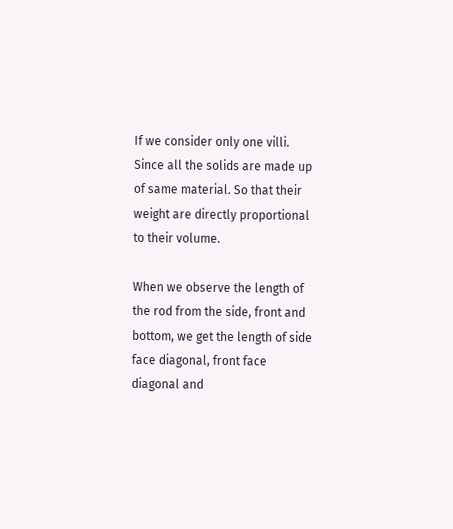If we consider only one villi. Since all the solids are made up of same material. So that their weight are directly proportional to their volume.

When we observe the length of the rod from the side, front and bottom, we get the length of side face diagonal, front face diagonal and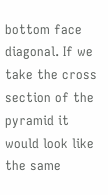bottom face diagonal. If we take the cross section of the pyramid it would look like the same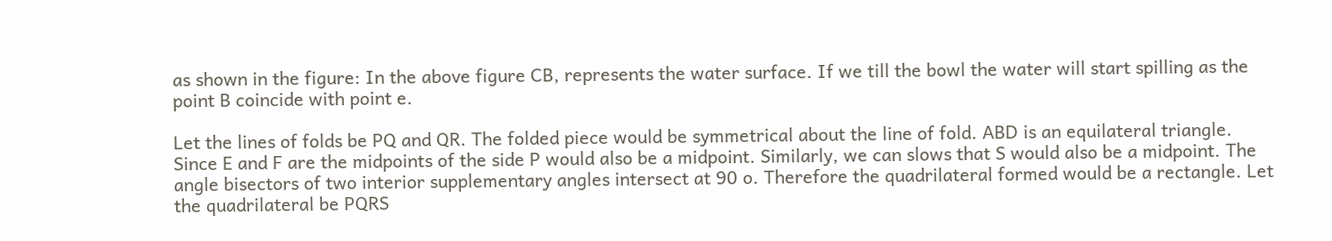as shown in the figure: In the above figure CB, represents the water surface. If we till the bowl the water will start spilling as the point B coincide with point e.

Let the lines of folds be PQ and QR. The folded piece would be symmetrical about the line of fold. ABD is an equilateral triangle. Since E and F are the midpoints of the side P would also be a midpoint. Similarly, we can slows that S would also be a midpoint. The angle bisectors of two interior supplementary angles intersect at 90 o. Therefore the quadrilateral formed would be a rectangle. Let the quadrilateral be PQRS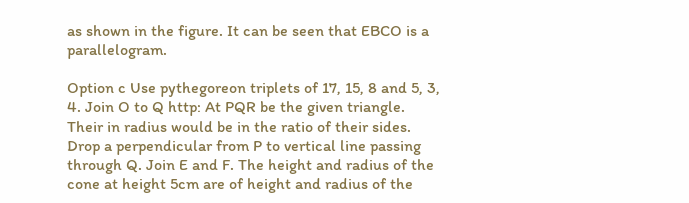as shown in the figure. It can be seen that EBCO is a parallelogram.

Option c Use pythegoreon triplets of 17, 15, 8 and 5, 3, 4. Join O to Q http: At PQR be the given triangle. Their in radius would be in the ratio of their sides. Drop a perpendicular from P to vertical line passing through Q. Join E and F. The height and radius of the cone at height 5cm are of height and radius of the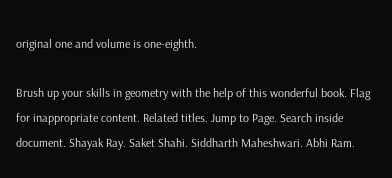original one and volume is one-eighth.

Brush up your skills in geometry with the help of this wonderful book. Flag for inappropriate content. Related titles. Jump to Page. Search inside document. Shayak Ray. Saket Shahi. Siddharth Maheshwari. Abhi Ram.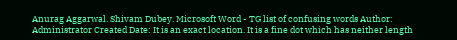Anurag Aggarwal. Shivam Dubey. Microsoft Word - TG list of confusing words Author: Administrator Created Date: It is an exact location. It is a fine dot which has neither length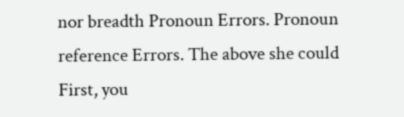nor breadth Pronoun Errors. Pronoun reference Errors. The above she could First, you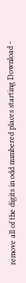remove all of the digits in odd numbered places starting Download -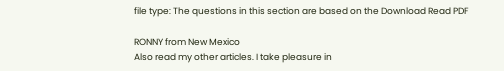file type: The questions in this section are based on the Download Read PDF

RONNY from New Mexico
Also read my other articles. I take pleasure in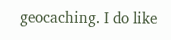geocaching. I do like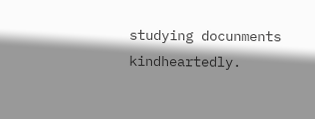studying docunments kindheartedly.